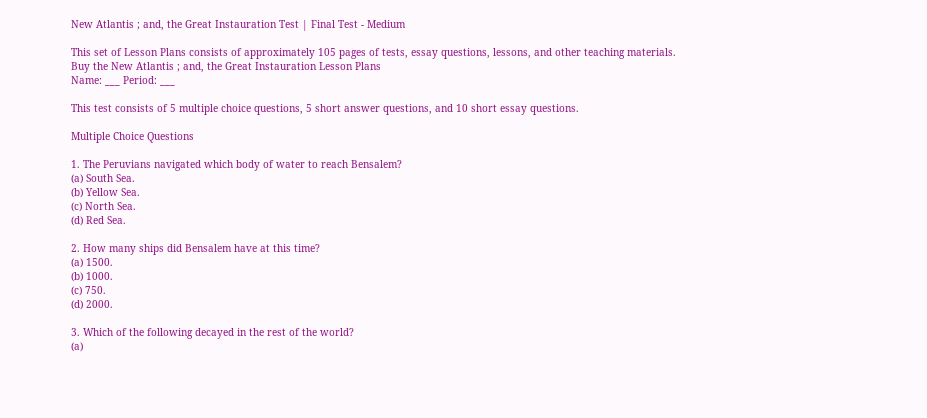New Atlantis ; and, the Great Instauration Test | Final Test - Medium

This set of Lesson Plans consists of approximately 105 pages of tests, essay questions, lessons, and other teaching materials.
Buy the New Atlantis ; and, the Great Instauration Lesson Plans
Name: ___ Period: ___

This test consists of 5 multiple choice questions, 5 short answer questions, and 10 short essay questions.

Multiple Choice Questions

1. The Peruvians navigated which body of water to reach Bensalem?
(a) South Sea.
(b) Yellow Sea.
(c) North Sea.
(d) Red Sea.

2. How many ships did Bensalem have at this time?
(a) 1500.
(b) 1000.
(c) 750.
(d) 2000.

3. Which of the following decayed in the rest of the world?
(a)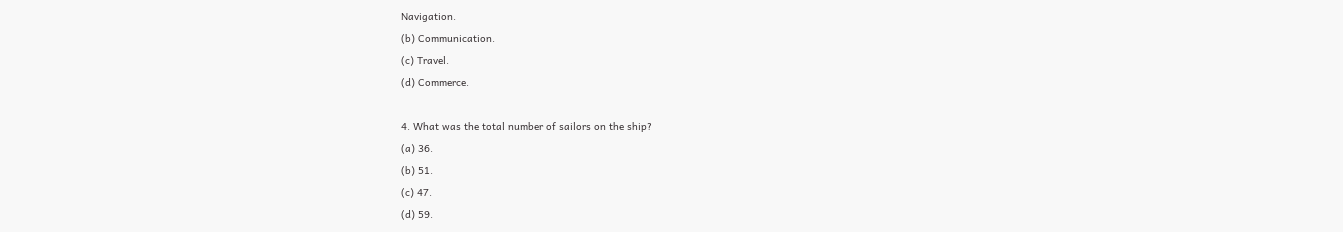Navigation.
(b) Communication.
(c) Travel.
(d) Commerce.

4. What was the total number of sailors on the ship?
(a) 36.
(b) 51.
(c) 47.
(d) 59.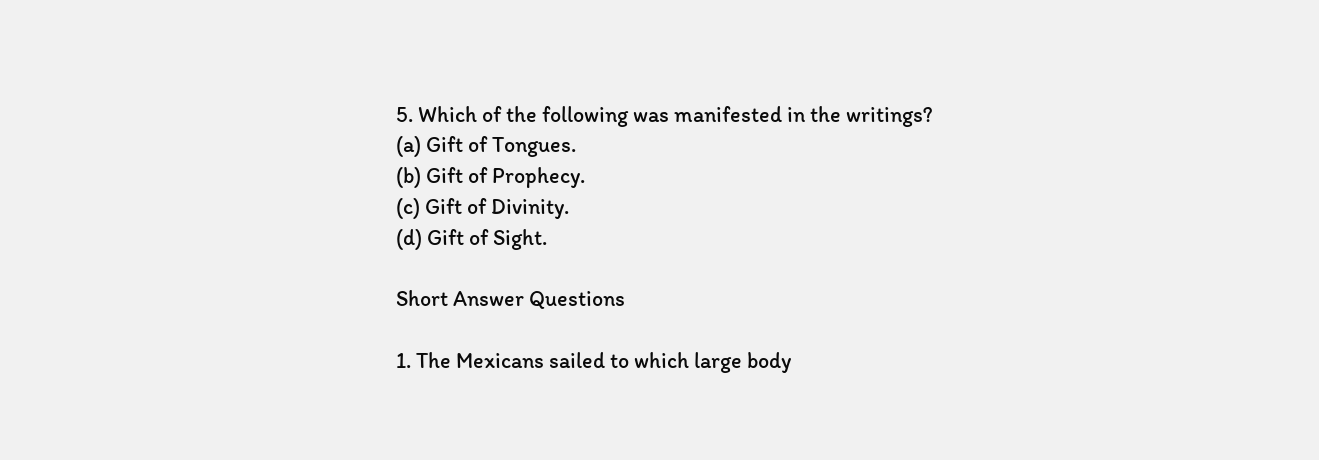5. Which of the following was manifested in the writings?
(a) Gift of Tongues.
(b) Gift of Prophecy.
(c) Gift of Divinity.
(d) Gift of Sight.

Short Answer Questions

1. The Mexicans sailed to which large body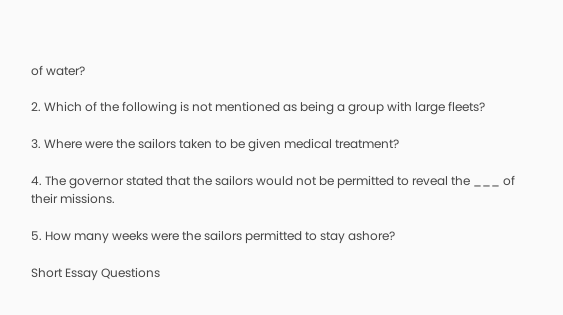of water?

2. Which of the following is not mentioned as being a group with large fleets?

3. Where were the sailors taken to be given medical treatment?

4. The governor stated that the sailors would not be permitted to reveal the ___ of their missions.

5. How many weeks were the sailors permitted to stay ashore?

Short Essay Questions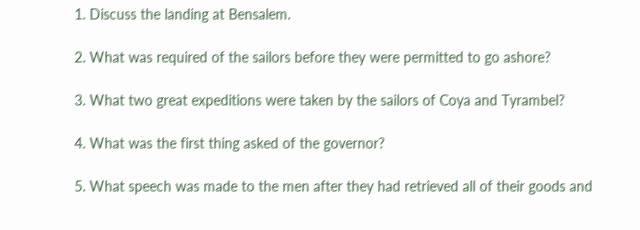1. Discuss the landing at Bensalem.

2. What was required of the sailors before they were permitted to go ashore?

3. What two great expeditions were taken by the sailors of Coya and Tyrambel?

4. What was the first thing asked of the governor?

5. What speech was made to the men after they had retrieved all of their goods and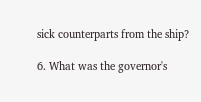sick counterparts from the ship?

6. What was the governor's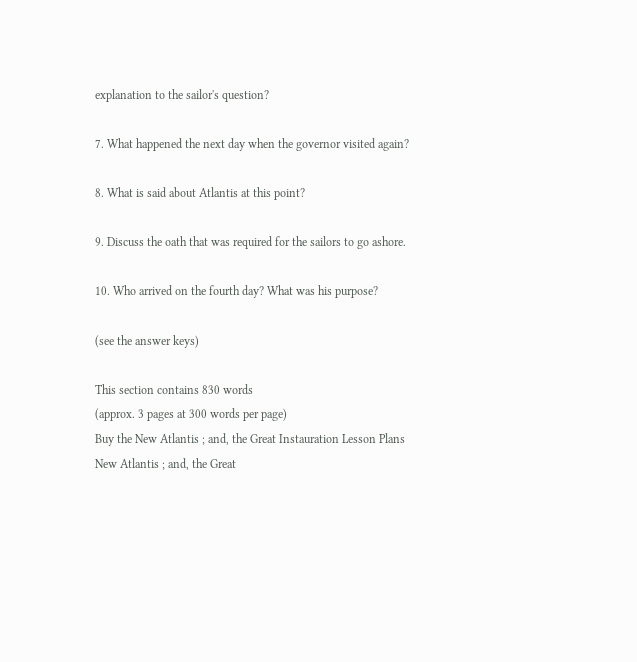explanation to the sailor's question?

7. What happened the next day when the governor visited again?

8. What is said about Atlantis at this point?

9. Discuss the oath that was required for the sailors to go ashore.

10. Who arrived on the fourth day? What was his purpose?

(see the answer keys)

This section contains 830 words
(approx. 3 pages at 300 words per page)
Buy the New Atlantis ; and, the Great Instauration Lesson Plans
New Atlantis ; and, the Great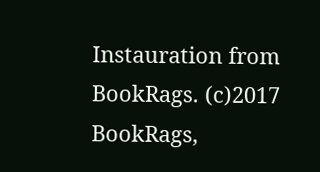Instauration from BookRags. (c)2017 BookRags,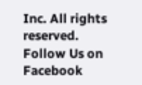Inc. All rights reserved.
Follow Us on Facebook